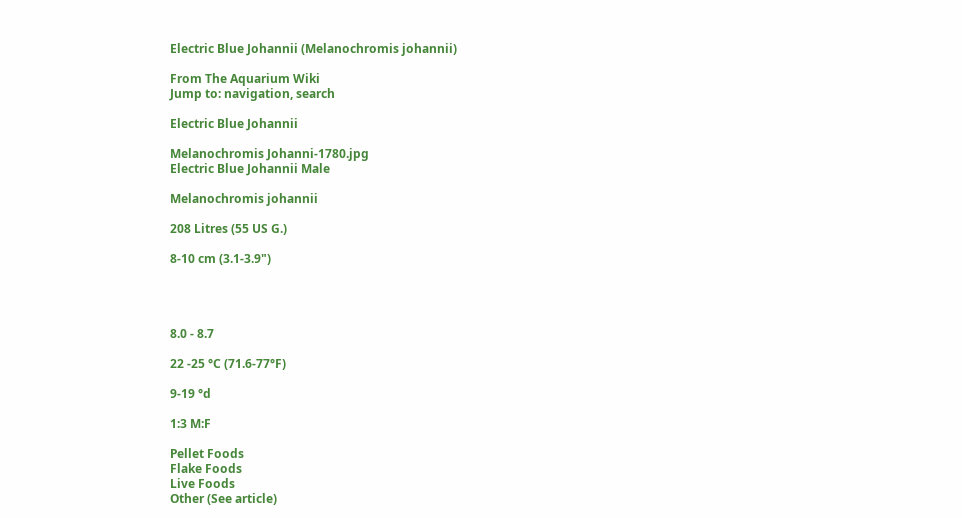Electric Blue Johannii (Melanochromis johannii)

From The Aquarium Wiki
Jump to: navigation, search

Electric Blue Johannii

Melanochromis Johanni-1780.jpg
Electric Blue Johannii Male

Melanochromis johannii

208 Litres (55 US G.)

8-10 cm (3.1-3.9")




8.0 - 8.7

22 -25 °C (71.6-77°F)

9-19 °d

1:3 M:F

Pellet Foods
Flake Foods
Live Foods
Other (See article)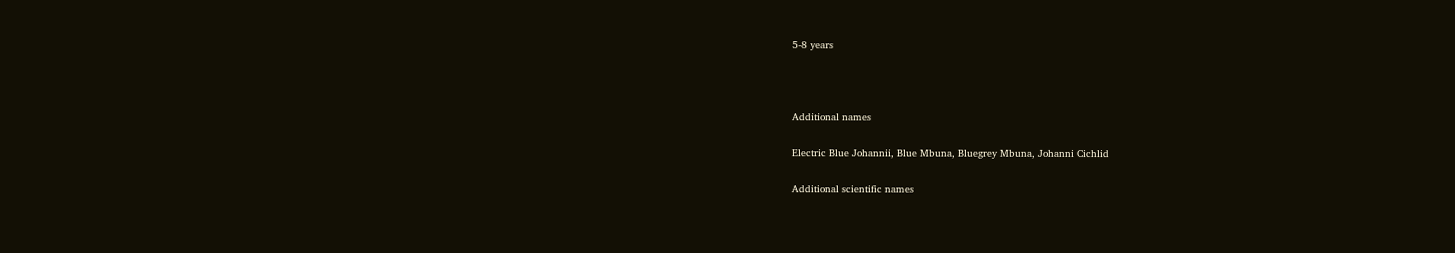5-8 years



Additional names

Electric Blue Johannii, Blue Mbuna, Bluegrey Mbuna, Johanni Cichlid

Additional scientific names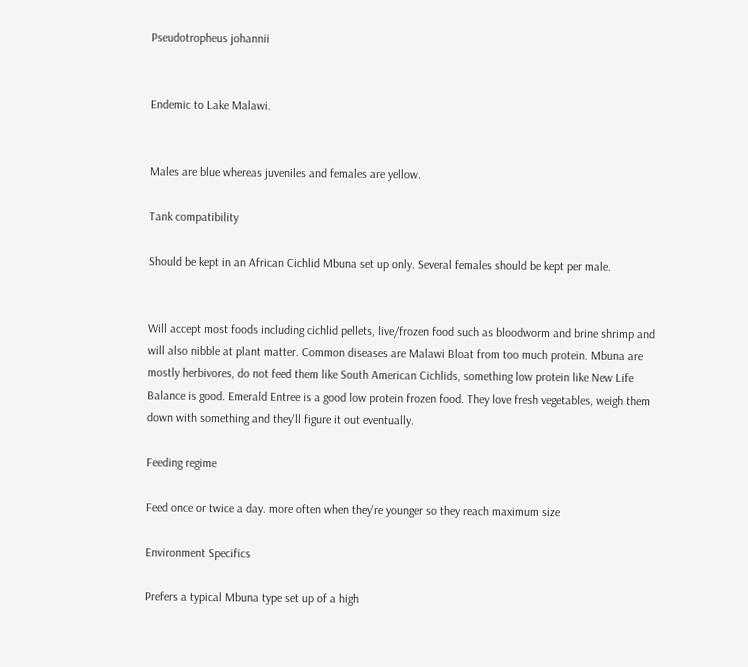Pseudotropheus johannii


Endemic to Lake Malawi.


Males are blue whereas juveniles and females are yellow.

Tank compatibility

Should be kept in an African Cichlid Mbuna set up only. Several females should be kept per male.


Will accept most foods including cichlid pellets, live/frozen food such as bloodworm and brine shrimp and will also nibble at plant matter. Common diseases are Malawi Bloat from too much protein. Mbuna are mostly herbivores, do not feed them like South American Cichlids, something low protein like New Life Balance is good. Emerald Entree is a good low protein frozen food. They love fresh vegetables, weigh them down with something and they'll figure it out eventually.

Feeding regime

Feed once or twice a day. more often when they're younger so they reach maximum size

Environment Specifics

Prefers a typical Mbuna type set up of a high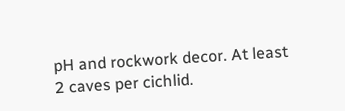pH and rockwork decor. At least 2 caves per cichlid.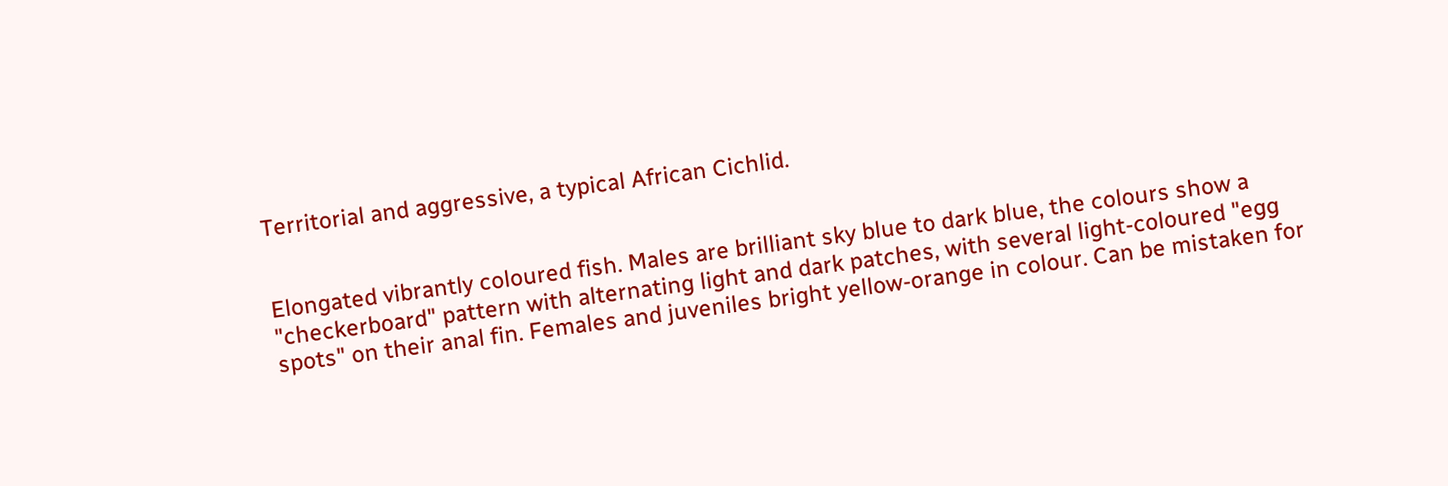Territorial and aggressive, a typical African Cichlid.


Elongated vibrantly coloured fish. Males are brilliant sky blue to dark blue, the colours show a "checkerboard" pattern with alternating light and dark patches, with several light-coloured "egg spots" on their anal fin. Females and juveniles bright yellow-orange in colour. Can be mistaken for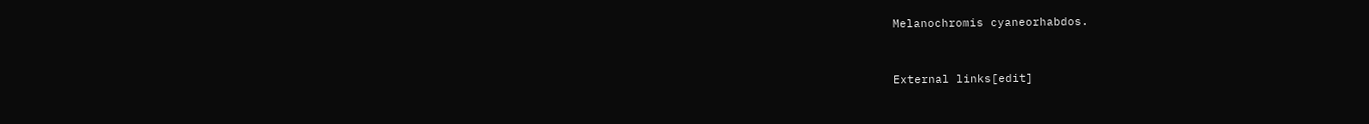Melanochromis cyaneorhabdos.


External links[edit]